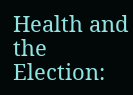Health and the Election: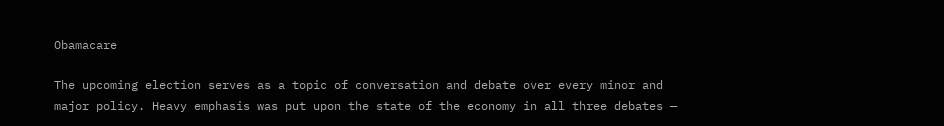Obamacare

The upcoming election serves as a topic of conversation and debate over every minor and major policy. Heavy emphasis was put upon the state of the economy in all three debates —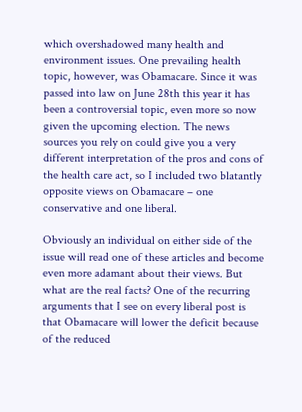which overshadowed many health and environment issues. One prevailing health topic, however, was Obamacare. Since it was passed into law on June 28th this year it has been a controversial topic, even more so now given the upcoming election. The news sources you rely on could give you a very different interpretation of the pros and cons of the health care act, so I included two blatantly opposite views on Obamacare – one conservative and one liberal.

Obviously an individual on either side of the issue will read one of these articles and become even more adamant about their views. But what are the real facts? One of the recurring arguments that I see on every liberal post is that Obamacare will lower the deficit because of the reduced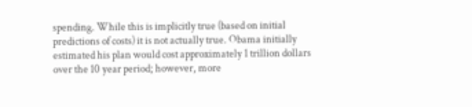spending. While this is implicitly true (based on initial predictions of costs) it is not actually true. Obama initially estimated his plan would cost approximately 1 trillion dollars over the 10 year period; however, more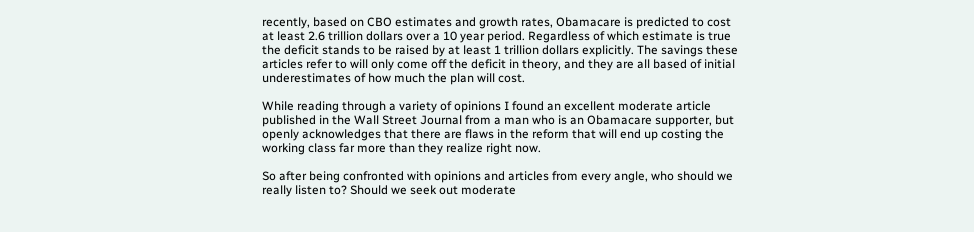recently, based on CBO estimates and growth rates, Obamacare is predicted to cost at least 2.6 trillion dollars over a 10 year period. Regardless of which estimate is true the deficit stands to be raised by at least 1 trillion dollars explicitly. The savings these articles refer to will only come off the deficit in theory, and they are all based of initial underestimates of how much the plan will cost.

While reading through a variety of opinions I found an excellent moderate article published in the Wall Street Journal from a man who is an Obamacare supporter, but openly acknowledges that there are flaws in the reform that will end up costing the working class far more than they realize right now.

So after being confronted with opinions and articles from every angle, who should we really listen to? Should we seek out moderate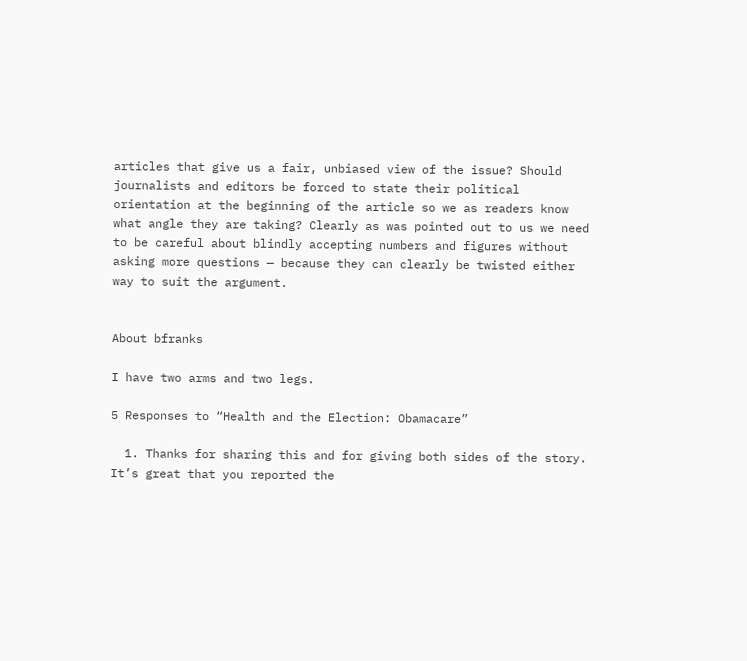articles that give us a fair, unbiased view of the issue? Should journalists and editors be forced to state their political orientation at the beginning of the article so we as readers know what angle they are taking? Clearly as was pointed out to us we need to be careful about blindly accepting numbers and figures without asking more questions — because they can clearly be twisted either way to suit the argument.


About bfranks

I have two arms and two legs.

5 Responses to “Health and the Election: Obamacare”

  1. Thanks for sharing this and for giving both sides of the story. It’s great that you reported the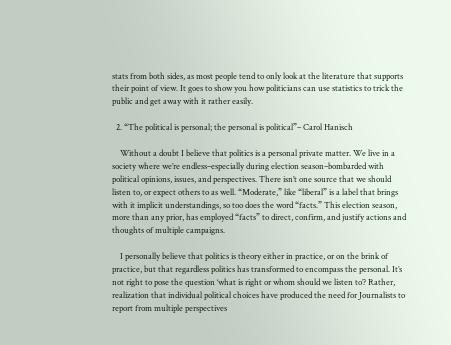stats from both sides, as most people tend to only look at the literature that supports their point of view. It goes to show you how politicians can use statistics to trick the public and get away with it rather easily.

  2. “The political is personal; the personal is political”– Carol Hanisch

    Without a doubt I believe that politics is a personal private matter. We live in a society where we’re endless–especially during election season–bombarded with political opinions, issues, and perspectives. There isn’t one source that we should listen to, or expect others to as well. “Moderate,” like “liberal” is a label that brings with it implicit understandings, so too does the word “facts.” This election season, more than any prior, has employed “facts” to direct, confirm, and justify actions and thoughts of multiple campaigns.

    I personally believe that politics is theory either in practice, or on the brink of practice, but that regardless politics has transformed to encompass the personal. It’s not right to pose the question ‘what is right or whom should we listen to’? Rather, realization that individual political choices have produced the need for Journalists to report from multiple perspectives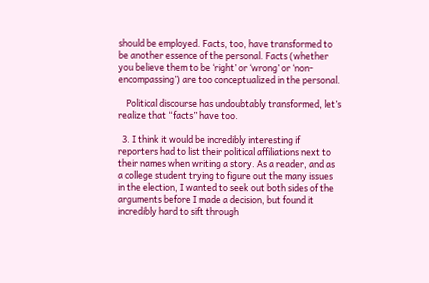should be employed. Facts, too, have transformed to be another essence of the personal. Facts (whether you believe them to be ‘right’ or ‘wrong’ or ‘non-encompassing’) are too conceptualized in the personal.

    Political discourse has undoubtably transformed, let’s realize that “facts” have too.

  3. I think it would be incredibly interesting if reporters had to list their political affiliations next to their names when writing a story. As a reader, and as a college student trying to figure out the many issues in the election, I wanted to seek out both sides of the arguments before I made a decision, but found it incredibly hard to sift through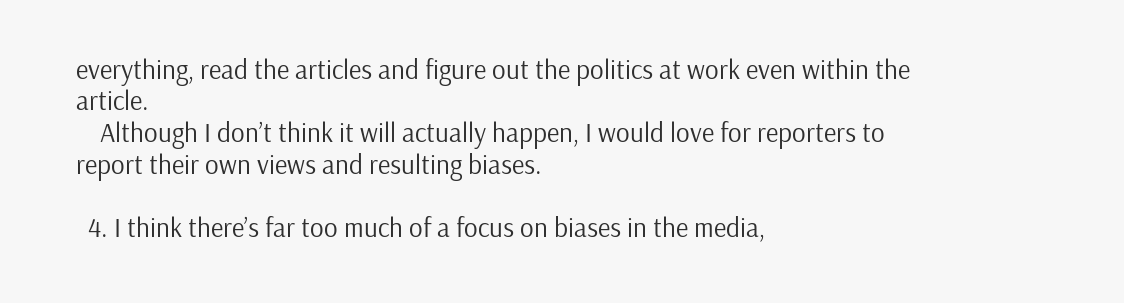everything, read the articles and figure out the politics at work even within the article.
    Although I don’t think it will actually happen, I would love for reporters to report their own views and resulting biases.

  4. I think there’s far too much of a focus on biases in the media,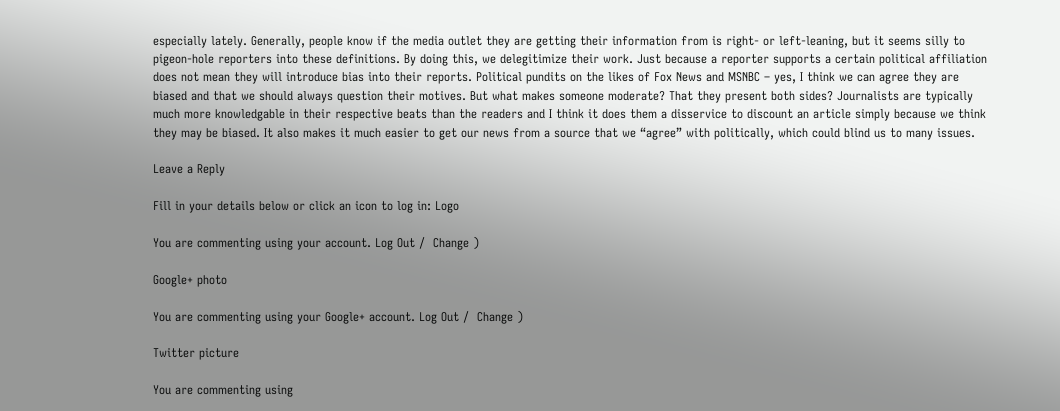especially lately. Generally, people know if the media outlet they are getting their information from is right- or left-leaning, but it seems silly to pigeon-hole reporters into these definitions. By doing this, we delegitimize their work. Just because a reporter supports a certain political affiliation does not mean they will introduce bias into their reports. Political pundits on the likes of Fox News and MSNBC – yes, I think we can agree they are biased and that we should always question their motives. But what makes someone moderate? That they present both sides? Journalists are typically much more knowledgable in their respective beats than the readers and I think it does them a disservice to discount an article simply because we think they may be biased. It also makes it much easier to get our news from a source that we “agree” with politically, which could blind us to many issues.

Leave a Reply

Fill in your details below or click an icon to log in: Logo

You are commenting using your account. Log Out /  Change )

Google+ photo

You are commenting using your Google+ account. Log Out /  Change )

Twitter picture

You are commenting using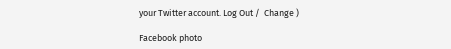your Twitter account. Log Out /  Change )

Facebook photo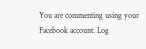You are commenting using your Facebook account. Log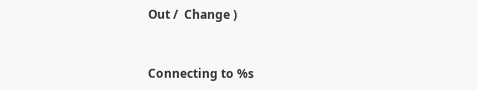Out /  Change )


Connecting to %s